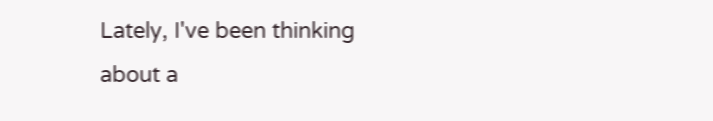Lately, I've been thinking about a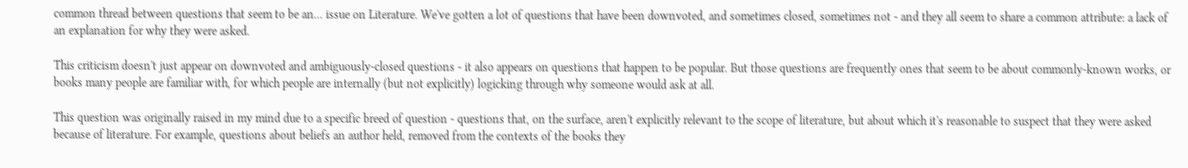common thread between questions that seem to be an... issue on Literature. We've gotten a lot of questions that have been downvoted, and sometimes closed, sometimes not - and they all seem to share a common attribute: a lack of an explanation for why they were asked.

This criticism doesn't just appear on downvoted and ambiguously-closed questions - it also appears on questions that happen to be popular. But those questions are frequently ones that seem to be about commonly-known works, or books many people are familiar with, for which people are internally (but not explicitly) logicking through why someone would ask at all.

This question was originally raised in my mind due to a specific breed of question - questions that, on the surface, aren't explicitly relevant to the scope of literature, but about which it's reasonable to suspect that they were asked because of literature. For example, questions about beliefs an author held, removed from the contexts of the books they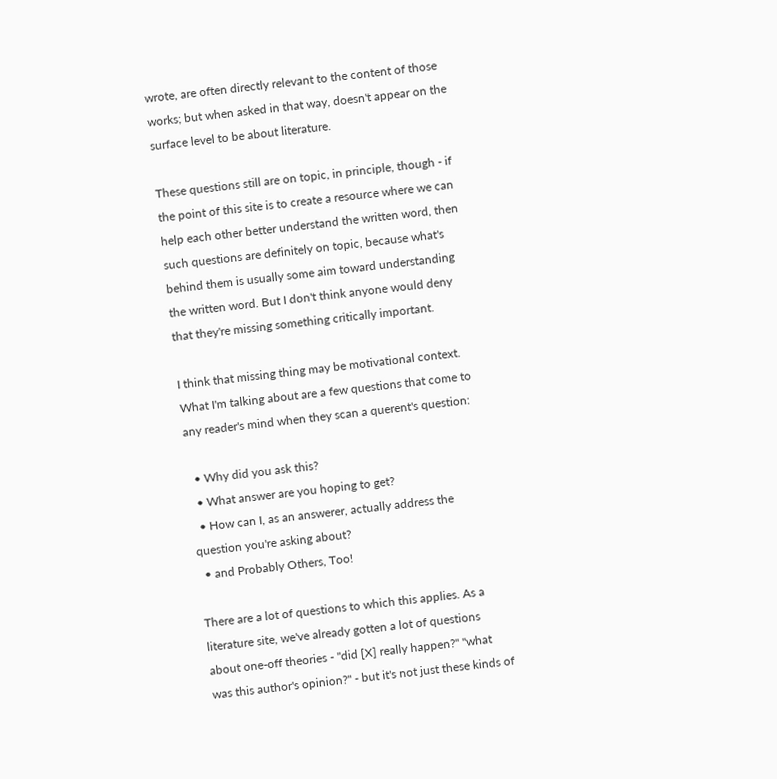wrote, are often directly relevant to the content of those works; but when asked in that way, doesn't appear on the surface level to be about literature.

These questions still are on topic, in principle, though - if the point of this site is to create a resource where we can help each other better understand the written word, then such questions are definitely on topic, because what's behind them is usually some aim toward understanding the written word. But I don't think anyone would deny that they're missing something critically important.

I think that missing thing may be motivational context. What I'm talking about are a few questions that come to any reader's mind when they scan a querent's question:

  • Why did you ask this?
  • What answer are you hoping to get?
  • How can I, as an answerer, actually address the question you're asking about?
  • and Probably Others, Too!

There are a lot of questions to which this applies. As a literature site, we've already gotten a lot of questions about one-off theories - "did [X] really happen?" "what was this author's opinion?" - but it's not just these kinds of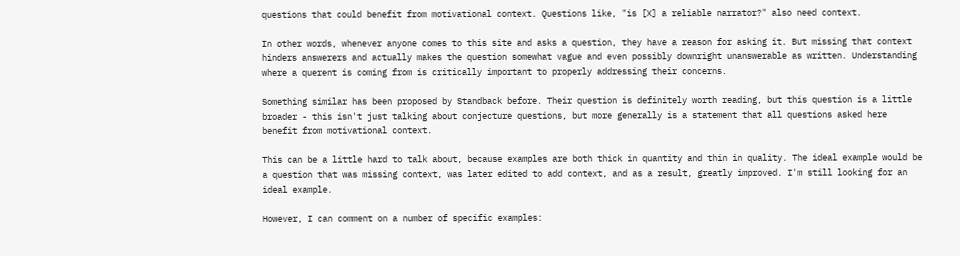questions that could benefit from motivational context. Questions like, "is [X] a reliable narrator?" also need context.

In other words, whenever anyone comes to this site and asks a question, they have a reason for asking it. But missing that context hinders answerers and actually makes the question somewhat vague and even possibly downright unanswerable as written. Understanding where a querent is coming from is critically important to properly addressing their concerns.

Something similar has been proposed by Standback before. Their question is definitely worth reading, but this question is a little broader - this isn't just talking about conjecture questions, but more generally is a statement that all questions asked here benefit from motivational context.

This can be a little hard to talk about, because examples are both thick in quantity and thin in quality. The ideal example would be a question that was missing context, was later edited to add context, and as a result, greatly improved. I'm still looking for an ideal example.

However, I can comment on a number of specific examples: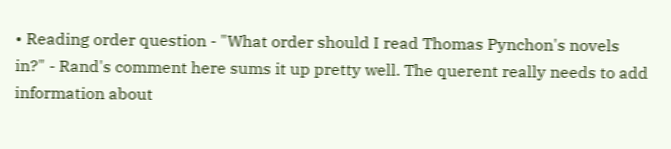• Reading order question - "What order should I read Thomas Pynchon's novels in?" - Rand's comment here sums it up pretty well. The querent really needs to add information about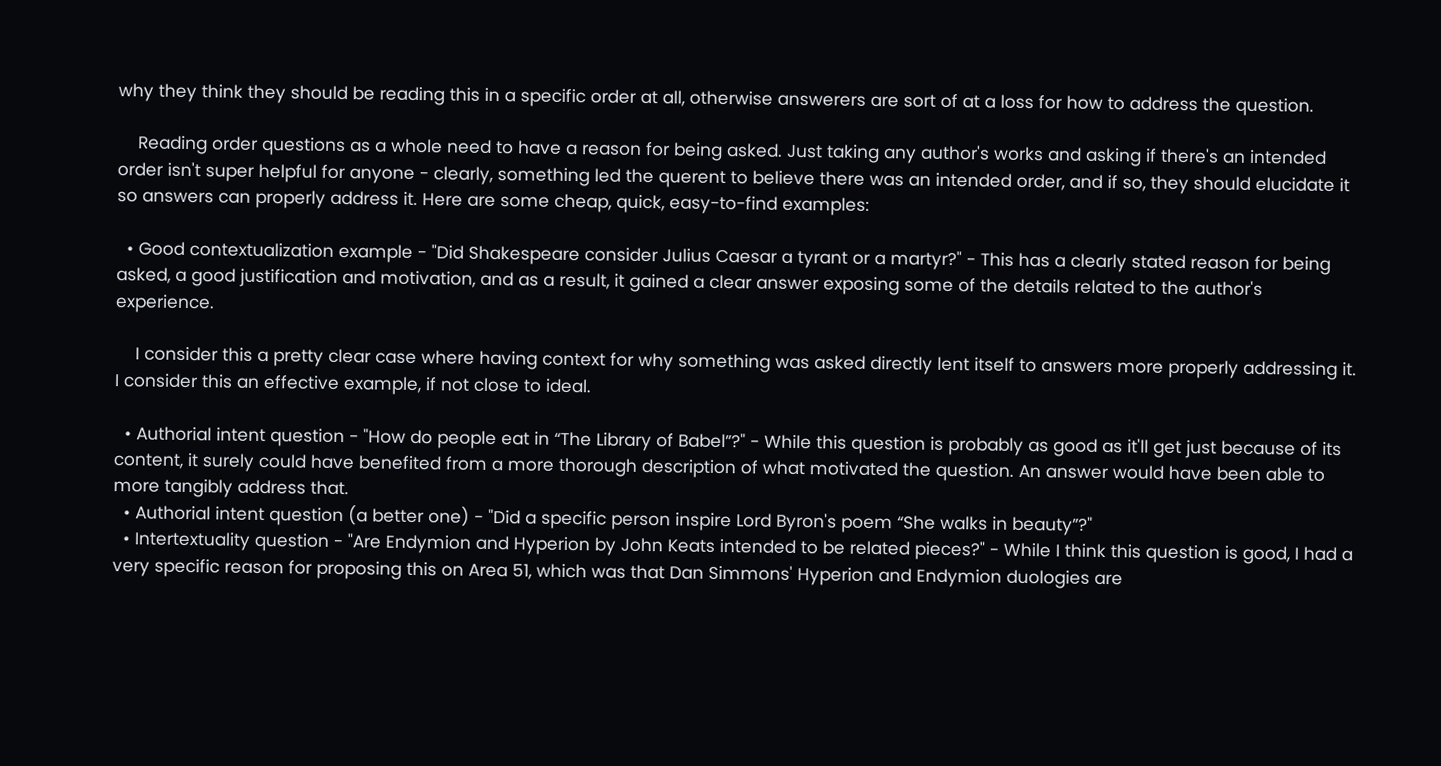why they think they should be reading this in a specific order at all, otherwise answerers are sort of at a loss for how to address the question.

    Reading order questions as a whole need to have a reason for being asked. Just taking any author's works and asking if there's an intended order isn't super helpful for anyone - clearly, something led the querent to believe there was an intended order, and if so, they should elucidate it so answers can properly address it. Here are some cheap, quick, easy-to-find examples:

  • Good contextualization example - "Did Shakespeare consider Julius Caesar a tyrant or a martyr?" - This has a clearly stated reason for being asked, a good justification and motivation, and as a result, it gained a clear answer exposing some of the details related to the author's experience.

    I consider this a pretty clear case where having context for why something was asked directly lent itself to answers more properly addressing it. I consider this an effective example, if not close to ideal.

  • Authorial intent question - "How do people eat in “The Library of Babel”?" - While this question is probably as good as it'll get just because of its content, it surely could have benefited from a more thorough description of what motivated the question. An answer would have been able to more tangibly address that.
  • Authorial intent question (a better one) - "Did a specific person inspire Lord Byron's poem “She walks in beauty”?"
  • Intertextuality question - "Are Endymion and Hyperion by John Keats intended to be related pieces?" - While I think this question is good, I had a very specific reason for proposing this on Area 51, which was that Dan Simmons' Hyperion and Endymion duologies are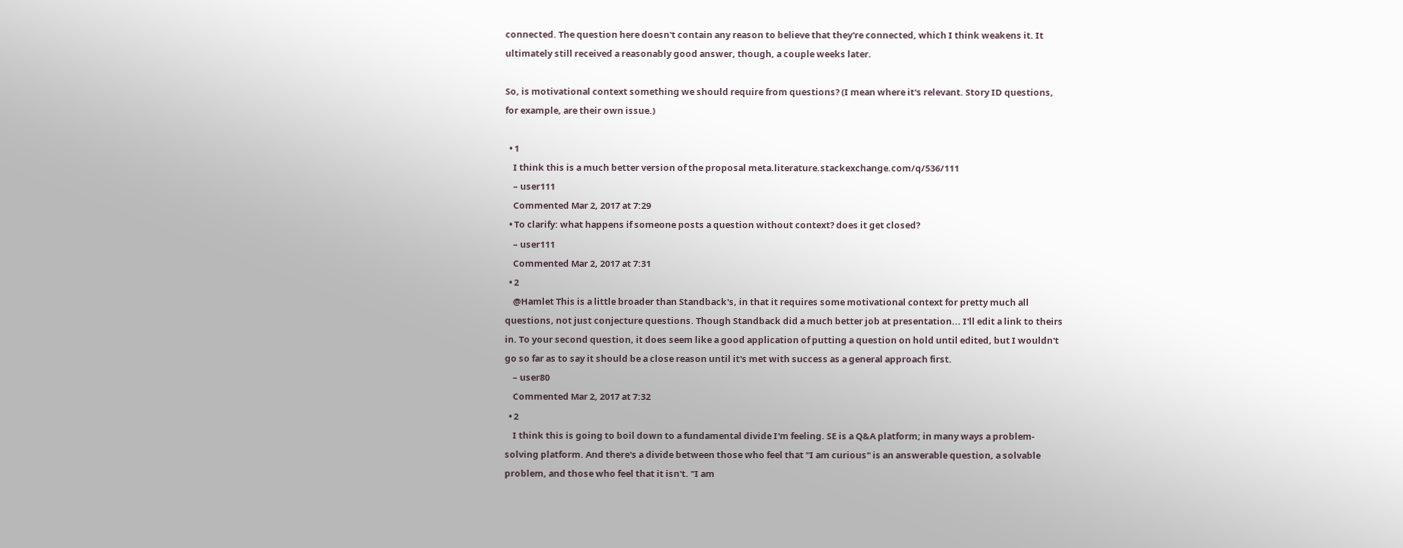connected. The question here doesn't contain any reason to believe that they're connected, which I think weakens it. It ultimately still received a reasonably good answer, though, a couple weeks later.

So, is motivational context something we should require from questions? (I mean where it's relevant. Story ID questions, for example, are their own issue.)

  • 1
    I think this is a much better version of the proposal meta.literature.stackexchange.com/q/536/111
    – user111
    Commented Mar 2, 2017 at 7:29
  • To clarify: what happens if someone posts a question without context? does it get closed?
    – user111
    Commented Mar 2, 2017 at 7:31
  • 2
    @Hamlet This is a little broader than Standback's, in that it requires some motivational context for pretty much all questions, not just conjecture questions. Though Standback did a much better job at presentation... I'll edit a link to theirs in. To your second question, it does seem like a good application of putting a question on hold until edited, but I wouldn't go so far as to say it should be a close reason until it's met with success as a general approach first.
    – user80
    Commented Mar 2, 2017 at 7:32
  • 2
    I think this is going to boil down to a fundamental divide I'm feeling. SE is a Q&A platform; in many ways a problem-solving platform. And there's a divide between those who feel that "I am curious" is an answerable question, a solvable problem, and those who feel that it isn't. "I am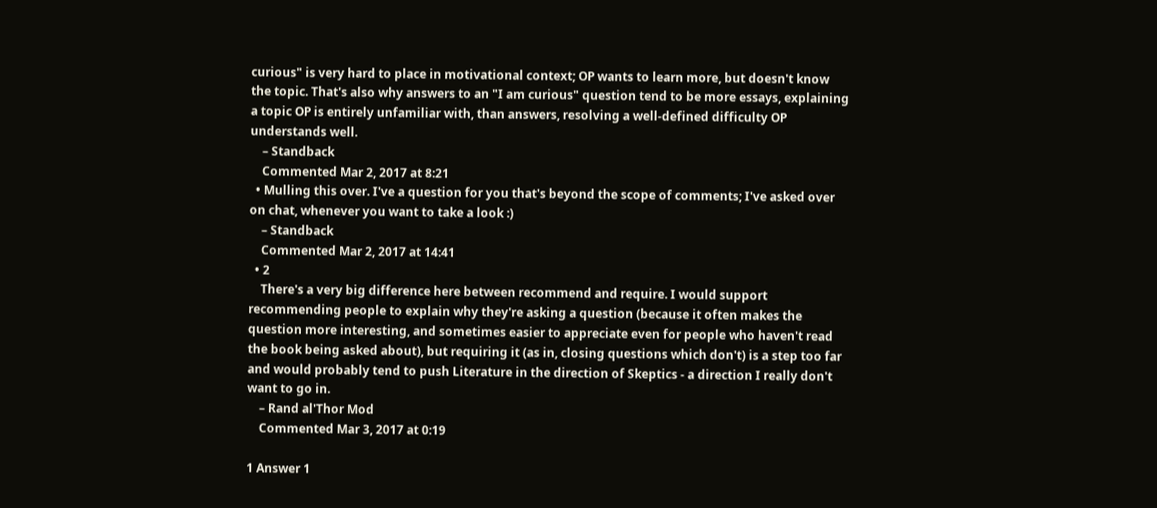curious" is very hard to place in motivational context; OP wants to learn more, but doesn't know the topic. That's also why answers to an "I am curious" question tend to be more essays, explaining a topic OP is entirely unfamiliar with, than answers, resolving a well-defined difficulty OP understands well.
    – Standback
    Commented Mar 2, 2017 at 8:21
  • Mulling this over. I've a question for you that's beyond the scope of comments; I've asked over on chat, whenever you want to take a look :)
    – Standback
    Commented Mar 2, 2017 at 14:41
  • 2
    There's a very big difference here between recommend and require. I would support recommending people to explain why they're asking a question (because it often makes the question more interesting, and sometimes easier to appreciate even for people who haven't read the book being asked about), but requiring it (as in, closing questions which don't) is a step too far and would probably tend to push Literature in the direction of Skeptics - a direction I really don't want to go in.
    – Rand al'Thor Mod
    Commented Mar 3, 2017 at 0:19

1 Answer 1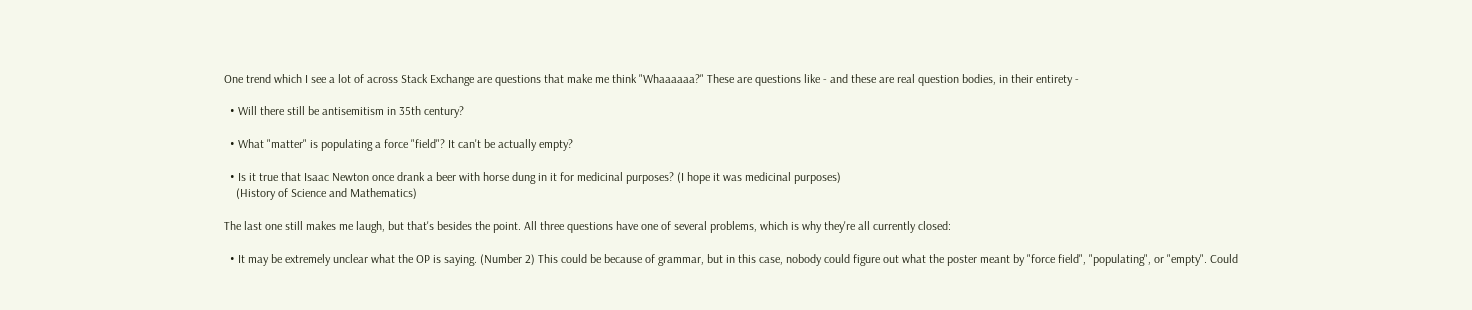One trend which I see a lot of across Stack Exchange are questions that make me think "Whaaaaaa?" These are questions like - and these are real question bodies, in their entirety -

  • Will there still be antisemitism in 35th century?

  • What "matter" is populating a force "field"? It can't be actually empty?

  • Is it true that Isaac Newton once drank a beer with horse dung in it for medicinal purposes? (I hope it was medicinal purposes)
    (History of Science and Mathematics)

The last one still makes me laugh, but that's besides the point. All three questions have one of several problems, which is why they're all currently closed:

  • It may be extremely unclear what the OP is saying. (Number 2) This could be because of grammar, but in this case, nobody could figure out what the poster meant by "force field", "populating", or "empty". Could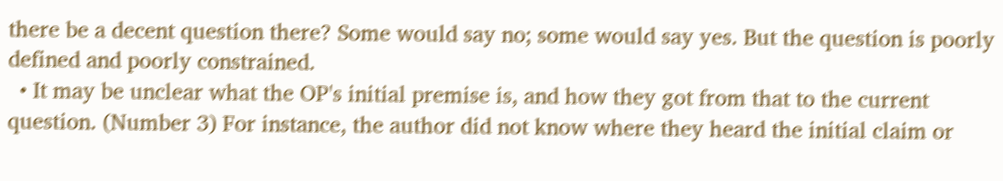there be a decent question there? Some would say no; some would say yes. But the question is poorly defined and poorly constrained.
  • It may be unclear what the OP's initial premise is, and how they got from that to the current question. (Number 3) For instance, the author did not know where they heard the initial claim or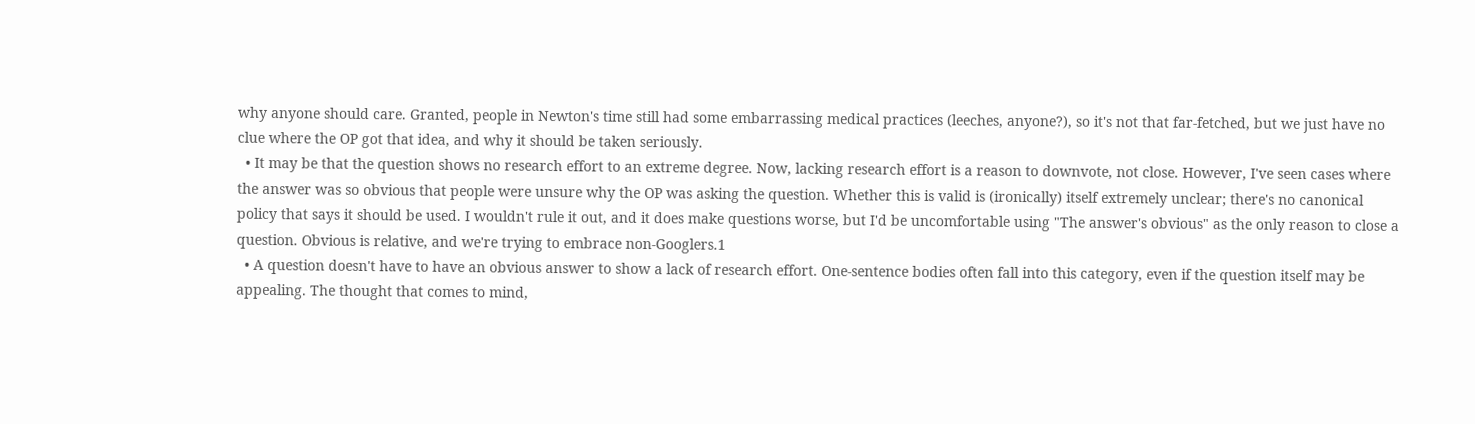why anyone should care. Granted, people in Newton's time still had some embarrassing medical practices (leeches, anyone?), so it's not that far-fetched, but we just have no clue where the OP got that idea, and why it should be taken seriously.
  • It may be that the question shows no research effort to an extreme degree. Now, lacking research effort is a reason to downvote, not close. However, I've seen cases where the answer was so obvious that people were unsure why the OP was asking the question. Whether this is valid is (ironically) itself extremely unclear; there's no canonical policy that says it should be used. I wouldn't rule it out, and it does make questions worse, but I'd be uncomfortable using "The answer's obvious" as the only reason to close a question. Obvious is relative, and we're trying to embrace non-Googlers.1
  • A question doesn't have to have an obvious answer to show a lack of research effort. One-sentence bodies often fall into this category, even if the question itself may be appealing. The thought that comes to mind,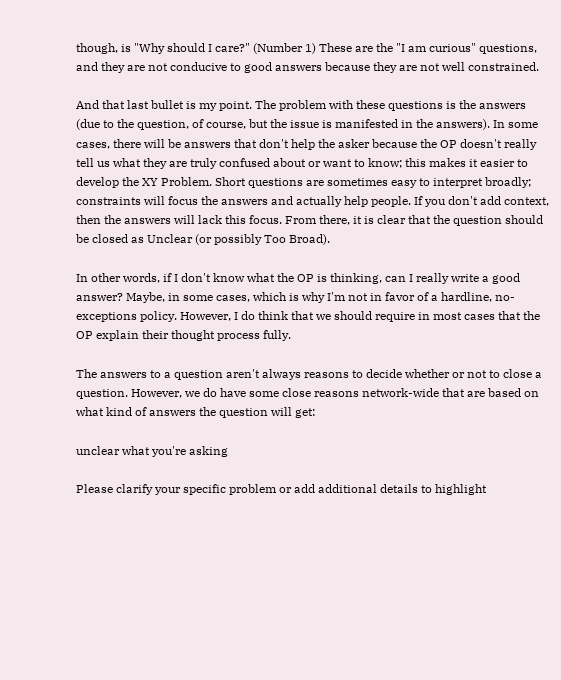though, is "Why should I care?" (Number 1) These are the "I am curious" questions, and they are not conducive to good answers because they are not well constrained.

And that last bullet is my point. The problem with these questions is the answers (due to the question, of course, but the issue is manifested in the answers). In some cases, there will be answers that don't help the asker because the OP doesn't really tell us what they are truly confused about or want to know; this makes it easier to develop the XY Problem. Short questions are sometimes easy to interpret broadly; constraints will focus the answers and actually help people. If you don't add context, then the answers will lack this focus. From there, it is clear that the question should be closed as Unclear (or possibly Too Broad).

In other words, if I don't know what the OP is thinking, can I really write a good answer? Maybe, in some cases, which is why I'm not in favor of a hardline, no-exceptions policy. However, I do think that we should require in most cases that the OP explain their thought process fully.

The answers to a question aren't always reasons to decide whether or not to close a question. However, we do have some close reasons network-wide that are based on what kind of answers the question will get:

unclear what you're asking

Please clarify your specific problem or add additional details to highlight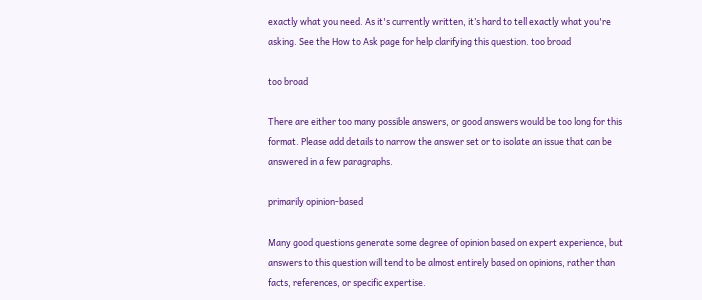exactly what you need. As it's currently written, it’s hard to tell exactly what you're asking. See the How to Ask page for help clarifying this question. too broad

too broad

There are either too many possible answers, or good answers would be too long for this format. Please add details to narrow the answer set or to isolate an issue that can be answered in a few paragraphs.

primarily opinion-based

Many good questions generate some degree of opinion based on expert experience, but answers to this question will tend to be almost entirely based on opinions, rather than facts, references, or specific expertise.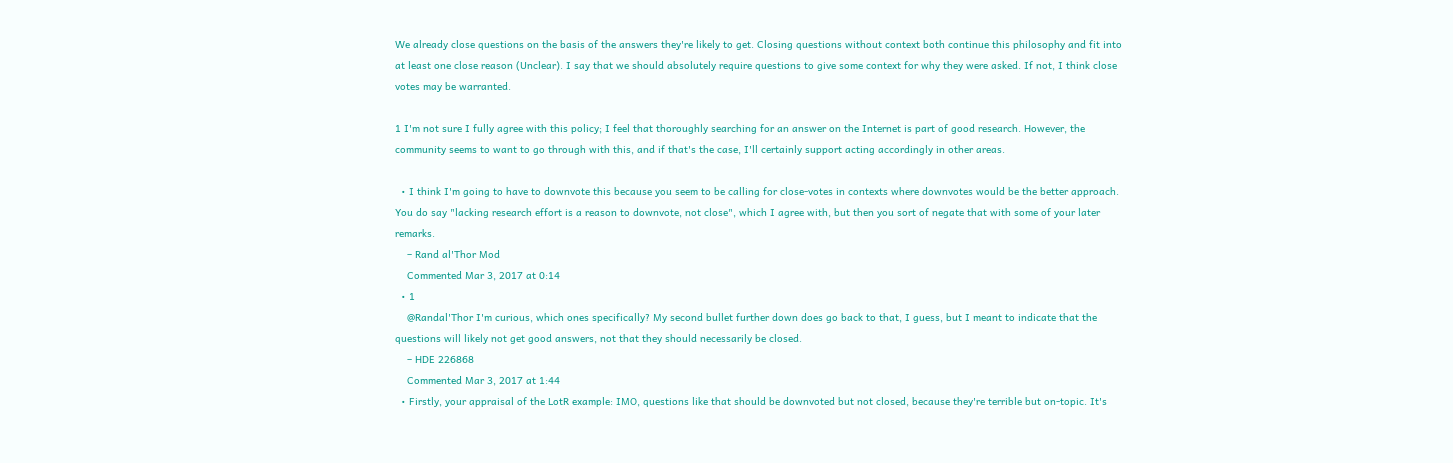We already close questions on the basis of the answers they're likely to get. Closing questions without context both continue this philosophy and fit into at least one close reason (Unclear). I say that we should absolutely require questions to give some context for why they were asked. If not, I think close votes may be warranted.

1 I'm not sure I fully agree with this policy; I feel that thoroughly searching for an answer on the Internet is part of good research. However, the community seems to want to go through with this, and if that's the case, I'll certainly support acting accordingly in other areas.

  • I think I'm going to have to downvote this because you seem to be calling for close-votes in contexts where downvotes would be the better approach. You do say "lacking research effort is a reason to downvote, not close", which I agree with, but then you sort of negate that with some of your later remarks.
    – Rand al'Thor Mod
    Commented Mar 3, 2017 at 0:14
  • 1
    @Randal'Thor I'm curious, which ones specifically? My second bullet further down does go back to that, I guess, but I meant to indicate that the questions will likely not get good answers, not that they should necessarily be closed.
    – HDE 226868
    Commented Mar 3, 2017 at 1:44
  • Firstly, your appraisal of the LotR example: IMO, questions like that should be downvoted but not closed, because they're terrible but on-topic. It's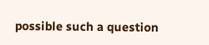possible such a question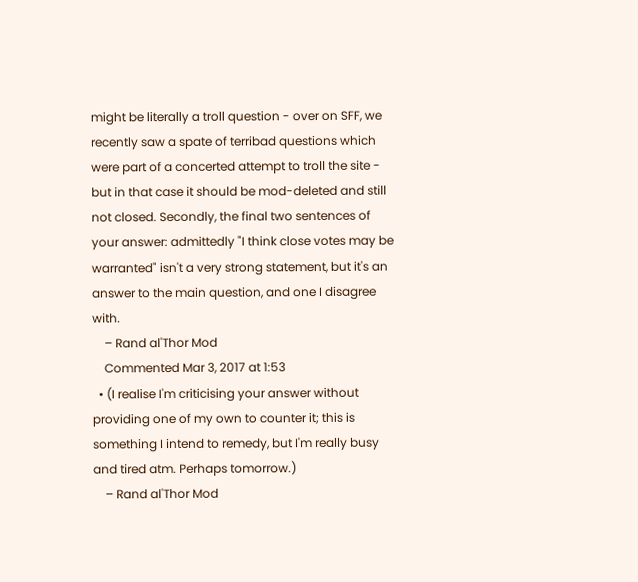might be literally a troll question - over on SFF, we recently saw a spate of terribad questions which were part of a concerted attempt to troll the site - but in that case it should be mod-deleted and still not closed. Secondly, the final two sentences of your answer: admittedly "I think close votes may be warranted" isn't a very strong statement, but it's an answer to the main question, and one I disagree with.
    – Rand al'Thor Mod
    Commented Mar 3, 2017 at 1:53
  • (I realise I'm criticising your answer without providing one of my own to counter it; this is something I intend to remedy, but I'm really busy and tired atm. Perhaps tomorrow.)
    – Rand al'Thor Mod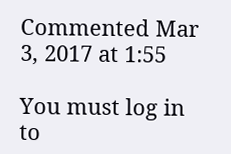Commented Mar 3, 2017 at 1:55

You must log in to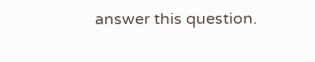answer this question.